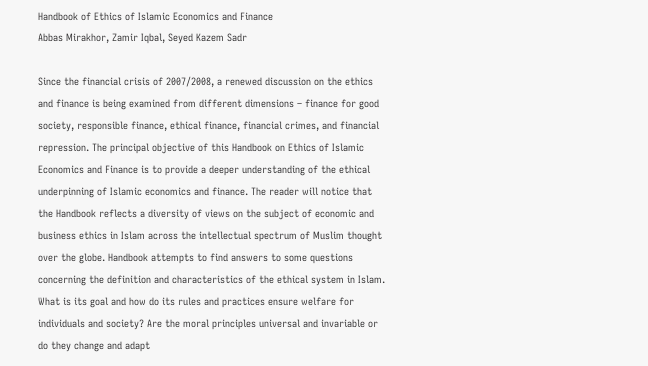Handbook of Ethics of Islamic Economics and Finance
Abbas Mirakhor, Zamir Iqbal, Seyed Kazem Sadr

Since the financial crisis of 2007/2008, a renewed discussion on the ethics and finance is being examined from different dimensions – finance for good society, responsible finance, ethical finance, financial crimes, and financial repression. The principal objective of this Handbook on Ethics of Islamic Economics and Finance is to provide a deeper understanding of the ethical underpinning of Islamic economics and finance. The reader will notice that the Handbook reflects a diversity of views on the subject of economic and business ethics in Islam across the intellectual spectrum of Muslim thought over the globe. Handbook attempts to find answers to some questions concerning the definition and characteristics of the ethical system in Islam. What is its goal and how do its rules and practices ensure welfare for individuals and society? Are the moral principles universal and invariable or do they change and adapt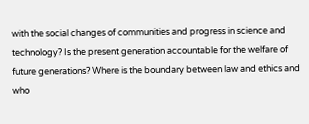with the social changes of communities and progress in science and technology? Is the present generation accountable for the welfare of future generations? Where is the boundary between law and ethics and who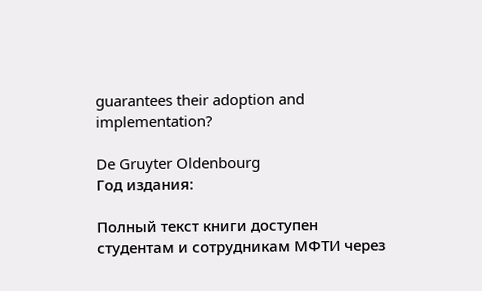guarantees their adoption and implementation?

De Gruyter Oldenbourg
Год издания:

Полный текст книги доступен студентам и сотрудникам МФТИ через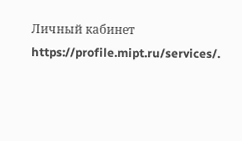Личный кабинет https://profile.mipt.ru/services/.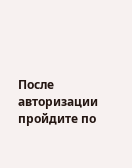После авторизации пройдите по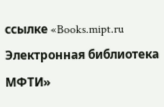ссылке «Books.mipt.ru Электронная библиотека МФТИ»